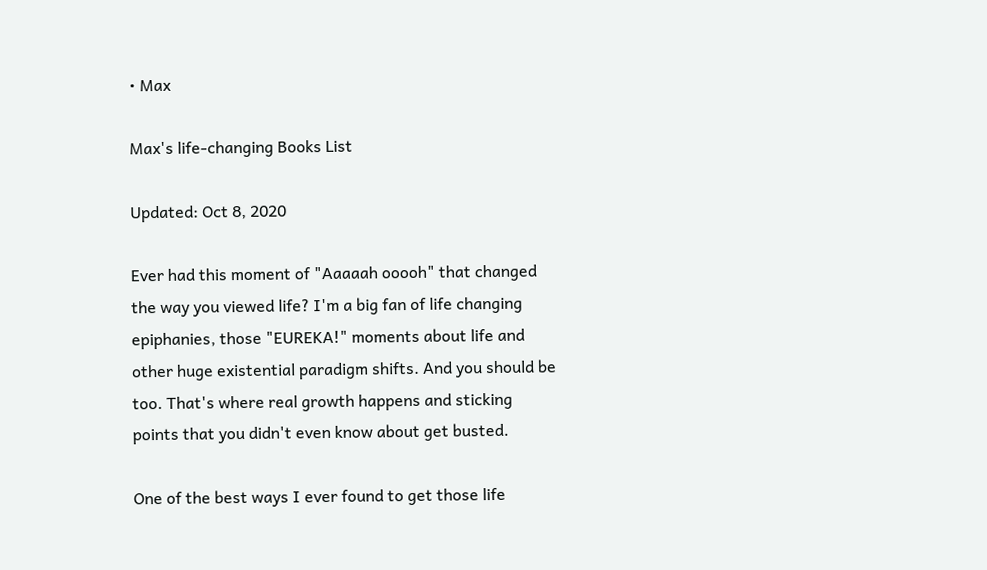• Max

Max's life-changing Books List

Updated: Oct 8, 2020

Ever had this moment of "Aaaaah ooooh" that changed the way you viewed life? I'm a big fan of life changing epiphanies, those "EUREKA!" moments about life and other huge existential paradigm shifts. And you should be too. That's where real growth happens and sticking points that you didn't even know about get busted.

One of the best ways I ever found to get those life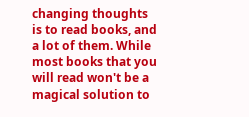changing thoughts is to read books, and a lot of them. While most books that you will read won't be a magical solution to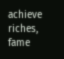achieve riches, fame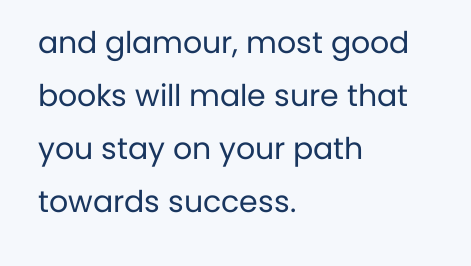and glamour, most good books will male sure that you stay on your path towards success.